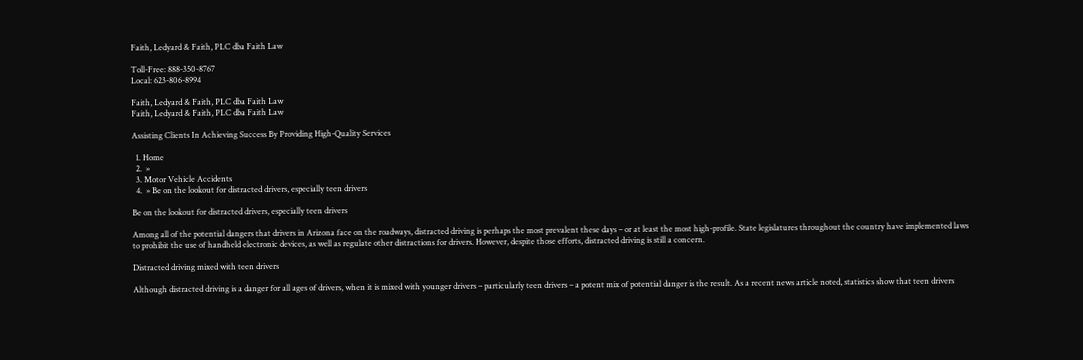Faith, Ledyard & Faith, PLC dba Faith Law

Toll-Free: 888-350-8767
Local: 623-806-8994

Faith, Ledyard & Faith, PLC dba Faith Law
Faith, Ledyard & Faith, PLC dba Faith Law

Assisting Clients In Achieving Success By Providing High-Quality Services

  1. Home
  2.  »
  3. Motor Vehicle Accidents
  4.  » Be on the lookout for distracted drivers, especially teen drivers

Be on the lookout for distracted drivers, especially teen drivers

Among all of the potential dangers that drivers in Arizona face on the roadways, distracted driving is perhaps the most prevalent these days – or at least the most high-profile. State legislatures throughout the country have implemented laws to prohibit the use of handheld electronic devices, as well as regulate other distractions for drivers. However, despite those efforts, distracted driving is still a concern.

Distracted driving mixed with teen drivers

Although distracted driving is a danger for all ages of drivers, when it is mixed with younger drivers – particularly teen drivers – a potent mix of potential danger is the result. As a recent news article noted, statistics show that teen drivers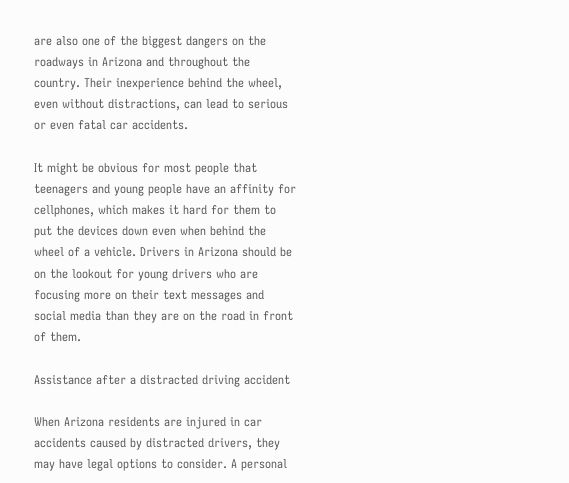are also one of the biggest dangers on the roadways in Arizona and throughout the country. Their inexperience behind the wheel, even without distractions, can lead to serious or even fatal car accidents.

It might be obvious for most people that teenagers and young people have an affinity for cellphones, which makes it hard for them to put the devices down even when behind the wheel of a vehicle. Drivers in Arizona should be on the lookout for young drivers who are focusing more on their text messages and social media than they are on the road in front of them.

Assistance after a distracted driving accident

When Arizona residents are injured in car accidents caused by distracted drivers, they may have legal options to consider. A personal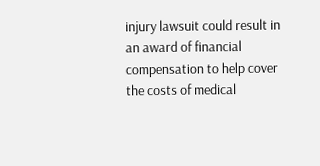injury lawsuit could result in an award of financial compensation to help cover the costs of medical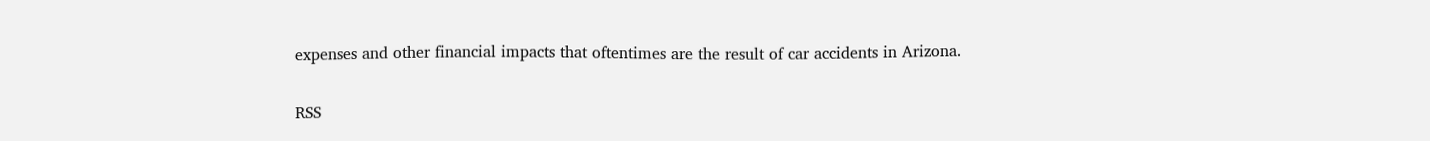expenses and other financial impacts that oftentimes are the result of car accidents in Arizona.


RSS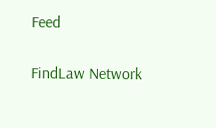Feed

FindLaw Network